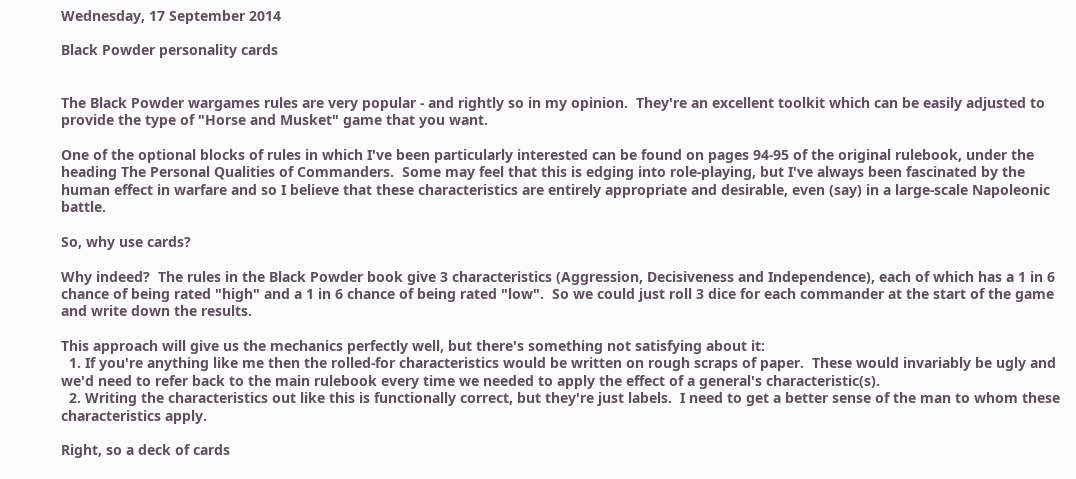Wednesday, 17 September 2014

Black Powder personality cards


The Black Powder wargames rules are very popular - and rightly so in my opinion.  They're an excellent toolkit which can be easily adjusted to provide the type of "Horse and Musket" game that you want.

One of the optional blocks of rules in which I've been particularly interested can be found on pages 94-95 of the original rulebook, under the heading The Personal Qualities of Commanders.  Some may feel that this is edging into role-playing, but I've always been fascinated by the human effect in warfare and so I believe that these characteristics are entirely appropriate and desirable, even (say) in a large-scale Napoleonic battle.

So, why use cards?

Why indeed?  The rules in the Black Powder book give 3 characteristics (Aggression, Decisiveness and Independence), each of which has a 1 in 6 chance of being rated "high" and a 1 in 6 chance of being rated "low".  So we could just roll 3 dice for each commander at the start of the game and write down the results.

This approach will give us the mechanics perfectly well, but there's something not satisfying about it:
  1. If you're anything like me then the rolled-for characteristics would be written on rough scraps of paper.  These would invariably be ugly and we'd need to refer back to the main rulebook every time we needed to apply the effect of a general's characteristic(s).
  2. Writing the characteristics out like this is functionally correct, but they're just labels.  I need to get a better sense of the man to whom these characteristics apply.

Right, so a deck of cards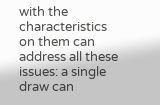with the characteristics on them can address all these issues: a single draw can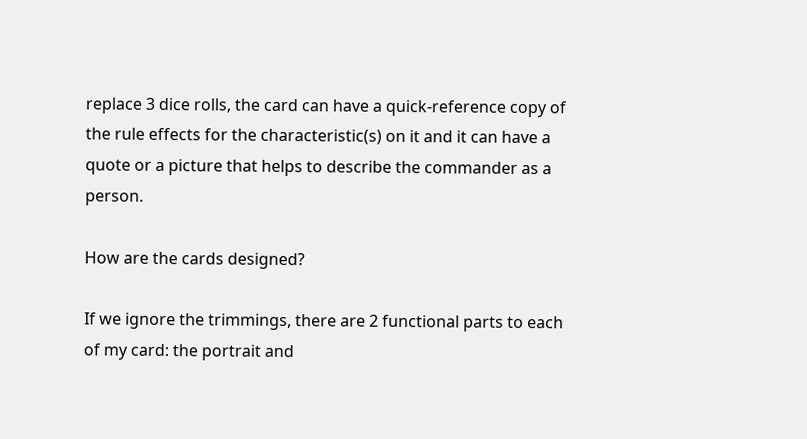replace 3 dice rolls, the card can have a quick-reference copy of the rule effects for the characteristic(s) on it and it can have a quote or a picture that helps to describe the commander as a person.

How are the cards designed?

If we ignore the trimmings, there are 2 functional parts to each of my card: the portrait and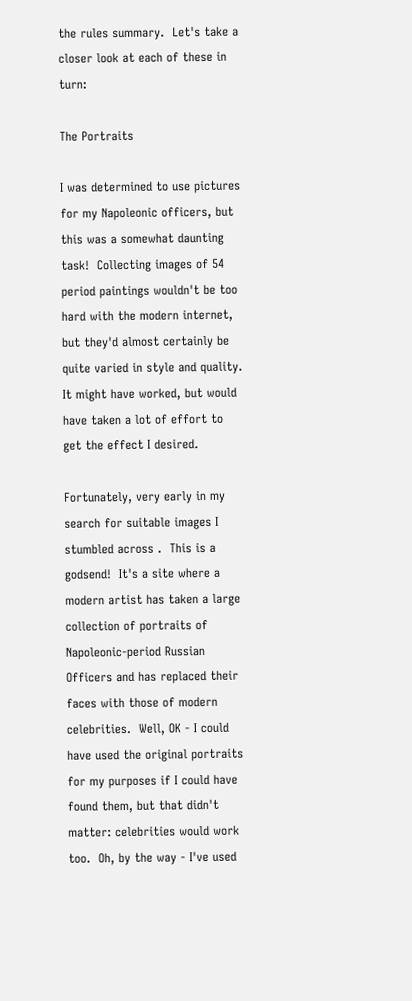the rules summary.  Let's take a closer look at each of these in turn:

The Portraits

I was determined to use pictures for my Napoleonic officers, but this was a somewhat daunting task!  Collecting images of 54 period paintings wouldn't be too hard with the modern internet, but they'd almost certainly be quite varied in style and quality.  It might have worked, but would have taken a lot of effort to get the effect I desired.

Fortunately, very early in my search for suitable images I stumbled across .  This is a godsend!  It's a site where a modern artist has taken a large collection of portraits of Napoleonic-period Russian Officers and has replaced their faces with those of modern celebrities.  Well, OK - I could have used the original portraits for my purposes if I could have found them, but that didn't matter: celebrities would work too.  Oh, by the way - I've used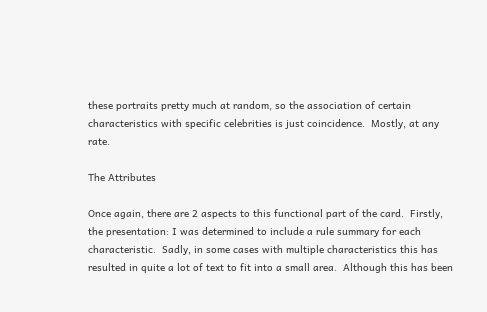these portraits pretty much at random, so the association of certain characteristics with specific celebrities is just coincidence.  Mostly, at any rate.

The Attributes

Once again, there are 2 aspects to this functional part of the card.  Firstly, the presentation: I was determined to include a rule summary for each characteristic.  Sadly, in some cases with multiple characteristics this has resulted in quite a lot of text to fit into a small area.  Although this has been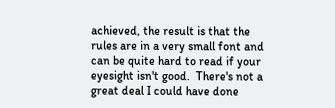achieved, the result is that the rules are in a very small font and can be quite hard to read if your eyesight isn't good.  There's not a great deal I could have done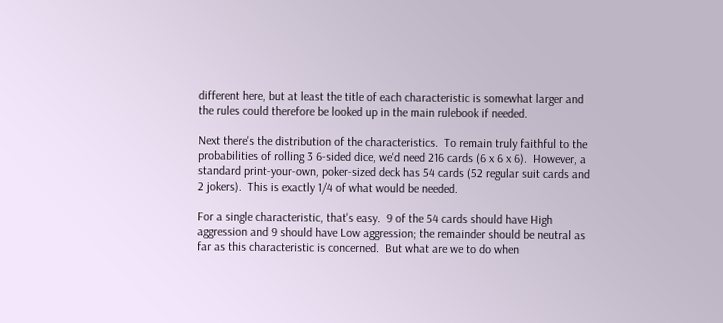different here, but at least the title of each characteristic is somewhat larger and the rules could therefore be looked up in the main rulebook if needed.

Next there's the distribution of the characteristics.  To remain truly faithful to the probabilities of rolling 3 6-sided dice, we'd need 216 cards (6 x 6 x 6).  However, a standard print-your-own, poker-sized deck has 54 cards (52 regular suit cards and 2 jokers).  This is exactly 1/4 of what would be needed.

For a single characteristic, that's easy.  9 of the 54 cards should have High aggression and 9 should have Low aggression; the remainder should be neutral as far as this characteristic is concerned.  But what are we to do when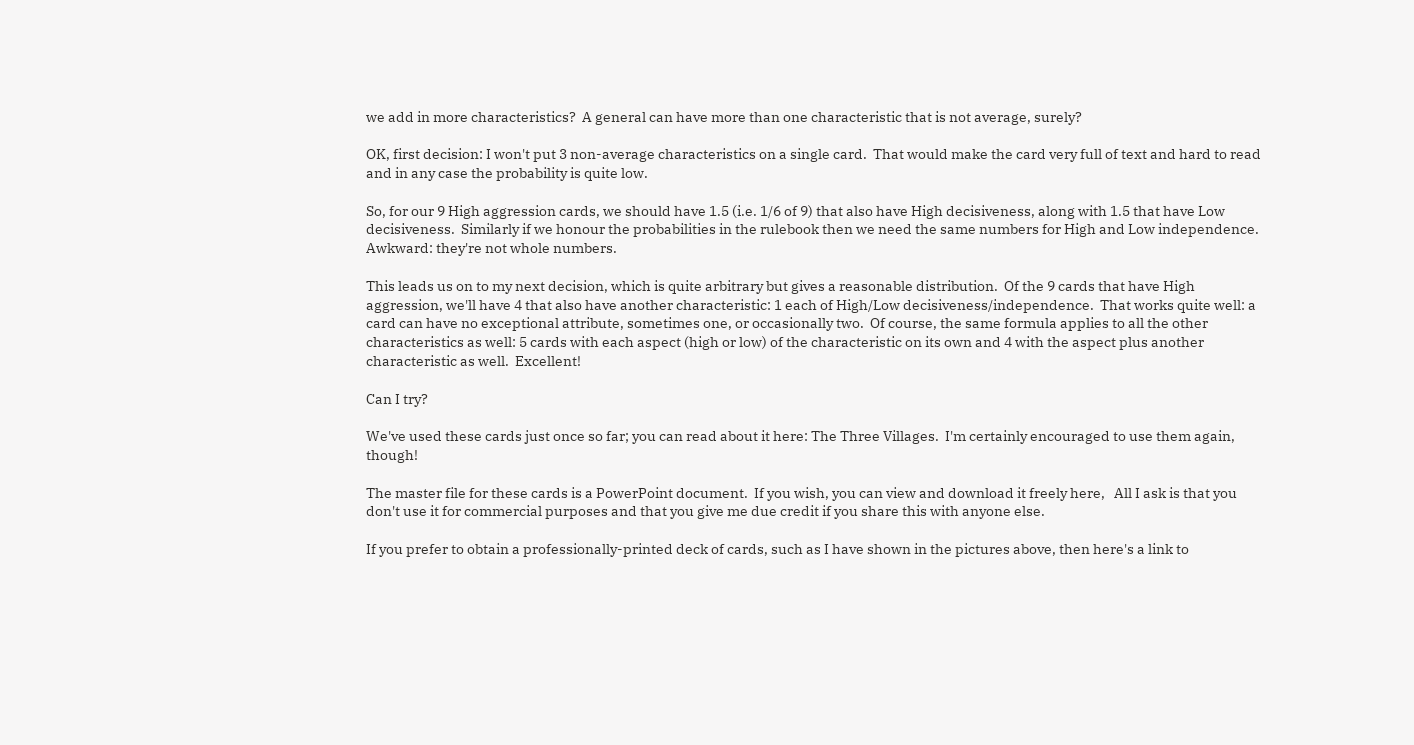we add in more characteristics?  A general can have more than one characteristic that is not average, surely?

OK, first decision: I won't put 3 non-average characteristics on a single card.  That would make the card very full of text and hard to read and in any case the probability is quite low.

So, for our 9 High aggression cards, we should have 1.5 (i.e. 1/6 of 9) that also have High decisiveness, along with 1.5 that have Low decisiveness.  Similarly if we honour the probabilities in the rulebook then we need the same numbers for High and Low independence.  Awkward: they're not whole numbers.

This leads us on to my next decision, which is quite arbitrary but gives a reasonable distribution.  Of the 9 cards that have High aggression, we'll have 4 that also have another characteristic: 1 each of High/Low decisiveness/independence.  That works quite well: a card can have no exceptional attribute, sometimes one, or occasionally two.  Of course, the same formula applies to all the other characteristics as well: 5 cards with each aspect (high or low) of the characteristic on its own and 4 with the aspect plus another characteristic as well.  Excellent!

Can I try?

We've used these cards just once so far; you can read about it here: The Three Villages.  I'm certainly encouraged to use them again, though!

The master file for these cards is a PowerPoint document.  If you wish, you can view and download it freely here,   All I ask is that you don't use it for commercial purposes and that you give me due credit if you share this with anyone else.

If you prefer to obtain a professionally-printed deck of cards, such as I have shown in the pictures above, then here's a link to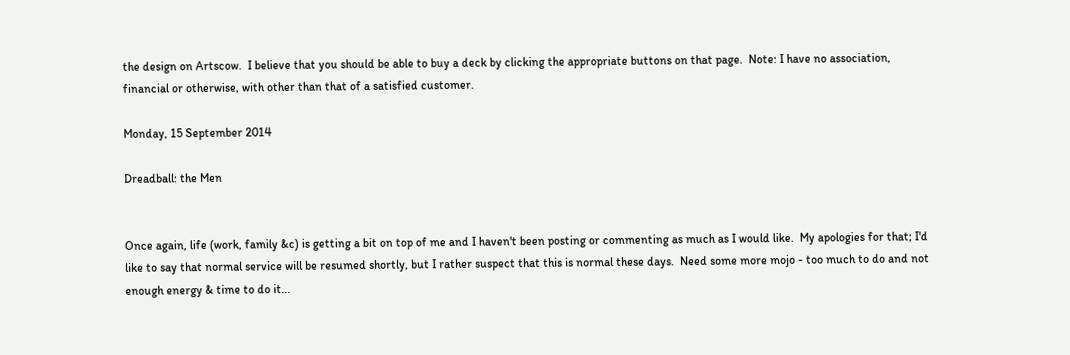the design on Artscow.  I believe that you should be able to buy a deck by clicking the appropriate buttons on that page.  Note: I have no association, financial or otherwise, with other than that of a satisfied customer.

Monday, 15 September 2014

Dreadball: the Men


Once again, life (work, family &c) is getting a bit on top of me and I haven't been posting or commenting as much as I would like.  My apologies for that; I'd like to say that normal service will be resumed shortly, but I rather suspect that this is normal these days.  Need some more mojo - too much to do and not enough energy & time to do it...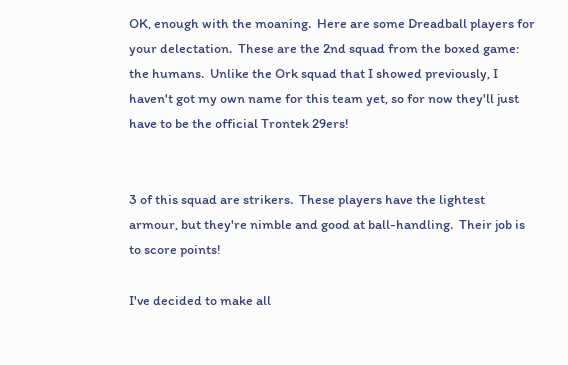OK, enough with the moaning.  Here are some Dreadball players for your delectation.  These are the 2nd squad from the boxed game: the humans.  Unlike the Ork squad that I showed previously, I haven't got my own name for this team yet, so for now they'll just have to be the official Trontek 29ers!


3 of this squad are strikers.  These players have the lightest armour, but they're nimble and good at ball-handling.  Their job is to score points!

I've decided to make all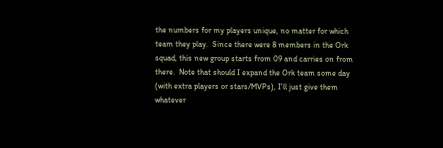the numbers for my players unique, no matter for which team they play.  Since there were 8 members in the Ork squad, this new group starts from 09 and carries on from there.  Note that should I expand the Ork team some day (with extra players or stars/MVPs), I'll just give them whatever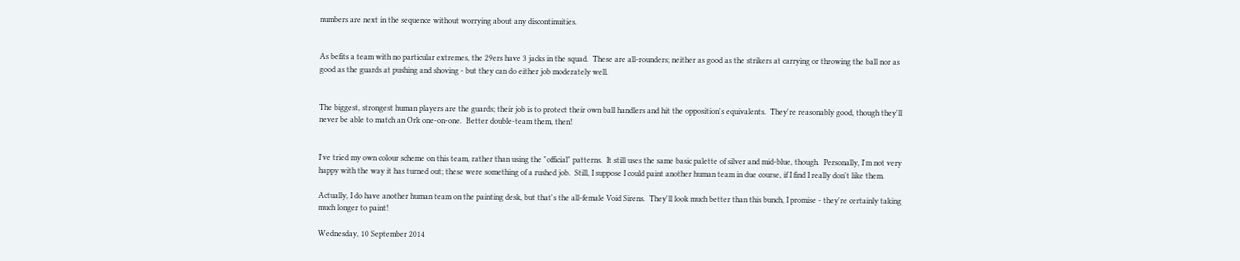numbers are next in the sequence without worrying about any discontinuities.


As befits a team with no particular extremes, the 29ers have 3 jacks in the squad.  These are all-rounders; neither as good as the strikers at carrying or throwing the ball nor as good as the guards at pushing and shoving - but they can do either job moderately well.


The biggest, strongest human players are the guards; their job is to protect their own ball handlers and hit the opposition's equivalents.  They're reasonably good, though they'll never be able to match an Ork one-on-one.  Better double-team them, then!


I've tried my own colour scheme on this team, rather than using the "official" patterns.  It still uses the same basic palette of silver and mid-blue, though.  Personally, I'm not very happy with the way it has turned out; these were something of a rushed job.  Still, I suppose I could paint another human team in due course, if I find I really don't like them.

Actually, I do have another human team on the painting desk, but that's the all-female Void Sirens.  They'll look much better than this bunch, I promise - they're certainly taking much longer to paint!

Wednesday, 10 September 2014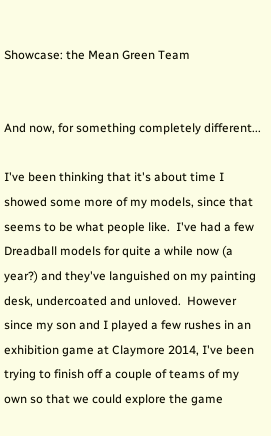Showcase: the Mean Green Team


And now, for something completely different...

I've been thinking that it's about time I showed some more of my models, since that seems to be what people like.  I've had a few Dreadball models for quite a while now (a year?) and they've languished on my painting desk, undercoated and unloved.  However since my son and I played a few rushes in an exhibition game at Claymore 2014, I've been trying to finish off a couple of teams of my own so that we could explore the game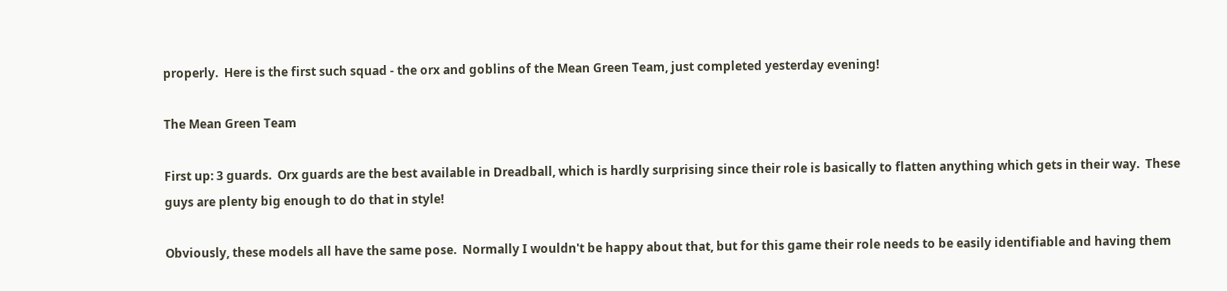properly.  Here is the first such squad - the orx and goblins of the Mean Green Team, just completed yesterday evening!

The Mean Green Team

First up: 3 guards.  Orx guards are the best available in Dreadball, which is hardly surprising since their role is basically to flatten anything which gets in their way.  These guys are plenty big enough to do that in style!

Obviously, these models all have the same pose.  Normally I wouldn't be happy about that, but for this game their role needs to be easily identifiable and having them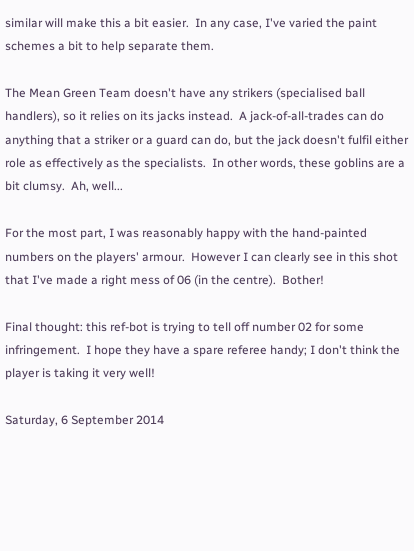similar will make this a bit easier.  In any case, I've varied the paint schemes a bit to help separate them.

The Mean Green Team doesn't have any strikers (specialised ball handlers), so it relies on its jacks instead.  A jack-of-all-trades can do anything that a striker or a guard can do, but the jack doesn't fulfil either role as effectively as the specialists.  In other words, these goblins are a bit clumsy.  Ah, well...

For the most part, I was reasonably happy with the hand-painted numbers on the players' armour.  However I can clearly see in this shot that I've made a right mess of 06 (in the centre).  Bother!

Final thought: this ref-bot is trying to tell off number 02 for some infringement.  I hope they have a spare referee handy; I don't think the player is taking it very well!

Saturday, 6 September 2014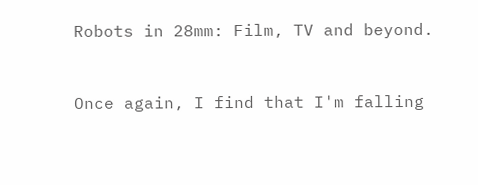Robots in 28mm: Film, TV and beyond.


Once again, I find that I'm falling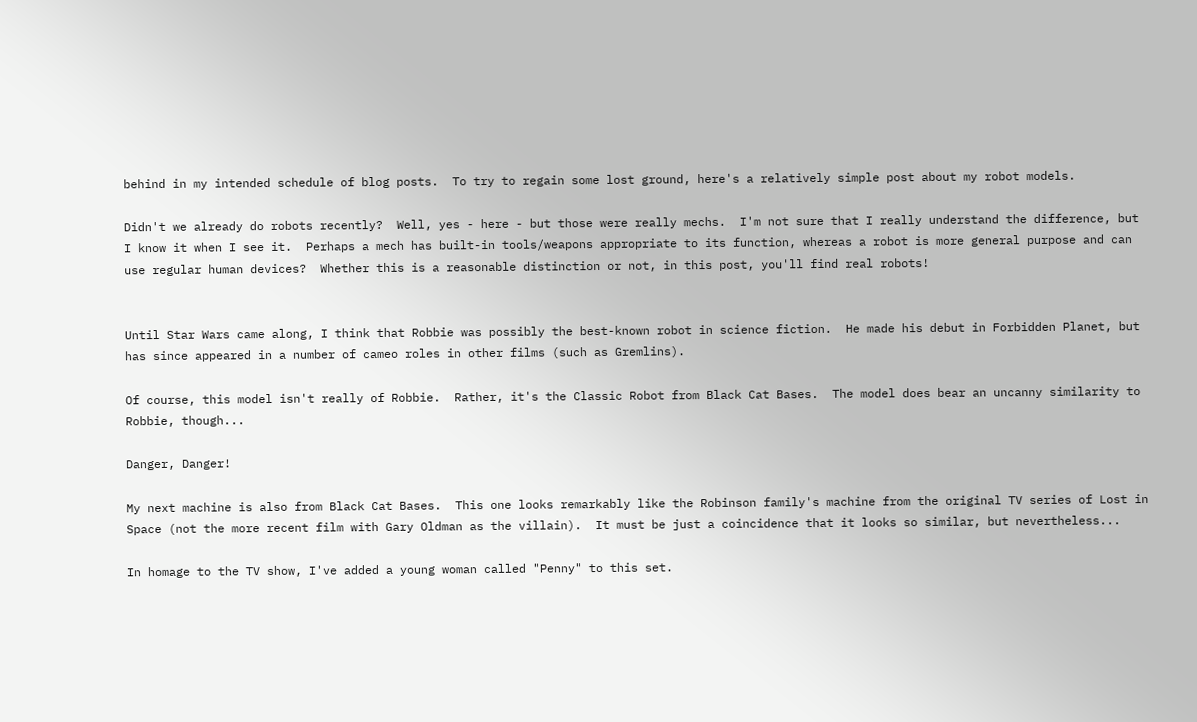behind in my intended schedule of blog posts.  To try to regain some lost ground, here's a relatively simple post about my robot models.

Didn't we already do robots recently?  Well, yes - here - but those were really mechs.  I'm not sure that I really understand the difference, but I know it when I see it.  Perhaps a mech has built-in tools/weapons appropriate to its function, whereas a robot is more general purpose and can use regular human devices?  Whether this is a reasonable distinction or not, in this post, you'll find real robots!


Until Star Wars came along, I think that Robbie was possibly the best-known robot in science fiction.  He made his debut in Forbidden Planet, but has since appeared in a number of cameo roles in other films (such as Gremlins).

Of course, this model isn't really of Robbie.  Rather, it's the Classic Robot from Black Cat Bases.  The model does bear an uncanny similarity to Robbie, though...

Danger, Danger!

My next machine is also from Black Cat Bases.  This one looks remarkably like the Robinson family's machine from the original TV series of Lost in Space (not the more recent film with Gary Oldman as the villain).  It must be just a coincidence that it looks so similar, but nevertheless...

In homage to the TV show, I've added a young woman called "Penny" to this set.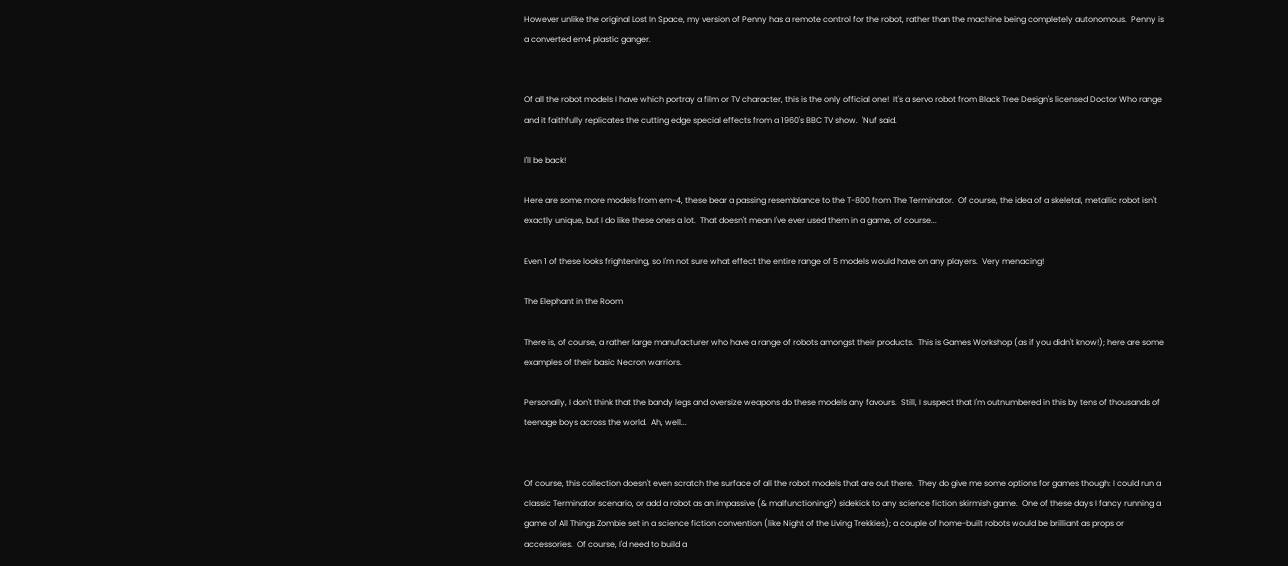However unlike the original Lost In Space, my version of Penny has a remote control for the robot, rather than the machine being completely autonomous.  Penny is a converted em4 plastic ganger.


Of all the robot models I have which portray a film or TV character, this is the only official one!  It's a servo robot from Black Tree Design's licensed Doctor Who range and it faithfully replicates the cutting edge special effects from a 1960's BBC TV show.  'Nuf said.

I'll be back!

Here are some more models from em-4, these bear a passing resemblance to the T-800 from The Terminator.  Of course, the idea of a skeletal, metallic robot isn't exactly unique, but I do like these ones a lot.  That doesn't mean I've ever used them in a game, of course...

Even 1 of these looks frightening, so I'm not sure what effect the entire range of 5 models would have on any players.  Very menacing!

The Elephant in the Room

There is, of course, a rather large manufacturer who have a range of robots amongst their products.  This is Games Workshop (as if you didn't know!); here are some examples of their basic Necron warriors.

Personally, I don't think that the bandy legs and oversize weapons do these models any favours.  Still, I suspect that I'm outnumbered in this by tens of thousands of teenage boys across the world.  Ah, well...


Of course, this collection doesn't even scratch the surface of all the robot models that are out there.  They do give me some options for games though: I could run a classic Terminator scenario, or add a robot as an impassive (& malfunctioning?) sidekick to any science fiction skirmish game.  One of these days I fancy running a game of All Things Zombie set in a science fiction convention (like Night of the Living Trekkies); a couple of home-built robots would be brilliant as props or accessories.  Of course, I'd need to build a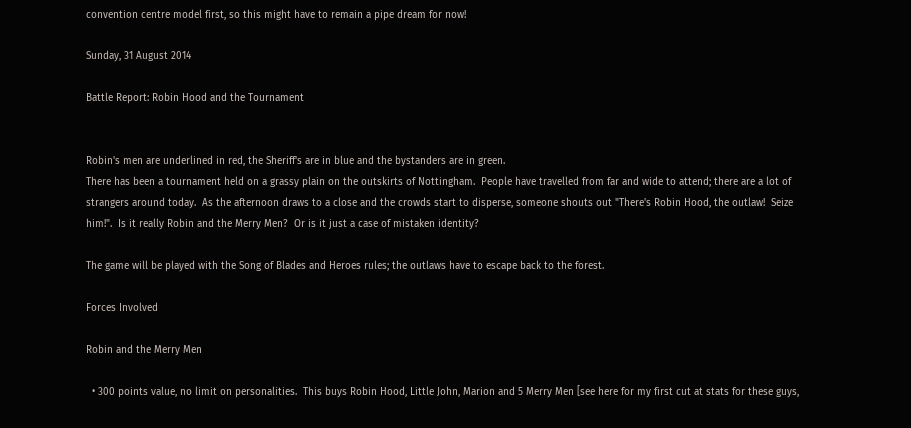convention centre model first, so this might have to remain a pipe dream for now!

Sunday, 31 August 2014

Battle Report: Robin Hood and the Tournament


Robin's men are underlined in red, the Sheriff's are in blue and the bystanders are in green.
There has been a tournament held on a grassy plain on the outskirts of Nottingham.  People have travelled from far and wide to attend; there are a lot of strangers around today.  As the afternoon draws to a close and the crowds start to disperse, someone shouts out "There's Robin Hood, the outlaw!  Seize him!".  Is it really Robin and the Merry Men?  Or is it just a case of mistaken identity?

The game will be played with the Song of Blades and Heroes rules; the outlaws have to escape back to the forest.

Forces Involved

Robin and the Merry Men

  • 300 points value, no limit on personalities.  This buys Robin Hood, Little John, Marion and 5 Merry Men [see here for my first cut at stats for these guys,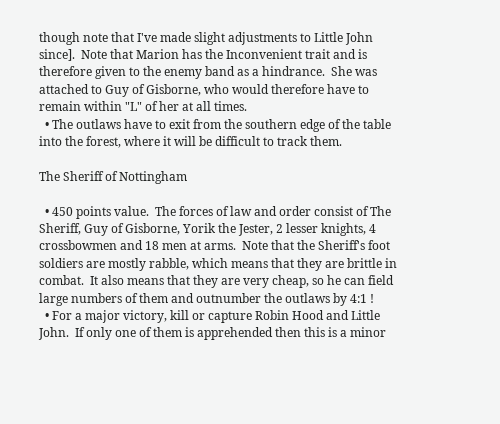though note that I've made slight adjustments to Little John since].  Note that Marion has the Inconvenient trait and is therefore given to the enemy band as a hindrance.  She was attached to Guy of Gisborne, who would therefore have to remain within "L" of her at all times.
  • The outlaws have to exit from the southern edge of the table into the forest, where it will be difficult to track them.

The Sheriff of Nottingham

  • 450 points value.  The forces of law and order consist of The Sheriff, Guy of Gisborne, Yorik the Jester, 2 lesser knights, 4 crossbowmen and 18 men at arms.  Note that the Sheriff's foot soldiers are mostly rabble, which means that they are brittle in combat.  It also means that they are very cheap, so he can field large numbers of them and outnumber the outlaws by 4:1 !
  • For a major victory, kill or capture Robin Hood and Little John.  If only one of them is apprehended then this is a minor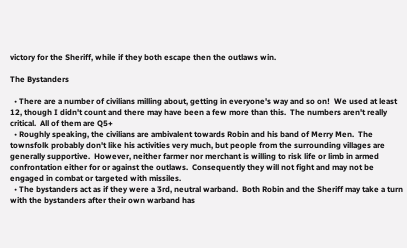victory for the Sheriff, while if they both escape then the outlaws win.

The Bystanders

  • There are a number of civilians milling about, getting in everyone's way and so on!  We used at least 12, though I didn't count and there may have been a few more than this.  The numbers aren't really critical.  All of them are Q5+
  • Roughly speaking, the civilians are ambivalent towards Robin and his band of Merry Men.  The townsfolk probably don't like his activities very much, but people from the surrounding villages are generally supportive.  However, neither farmer nor merchant is willing to risk life or limb in armed confrontation either for or against the outlaws.  Consequently they will not fight and may not be engaged in combat or targeted with missiles.
  • The bystanders act as if they were a 3rd, neutral warband.  Both Robin and the Sheriff may take a turn with the bystanders after their own warband has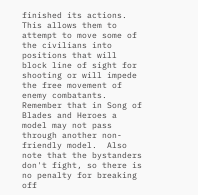finished its actions.  This allows them to attempt to move some of the civilians into positions that will block line of sight for shooting or will impede the free movement of enemy combatants.  Remember that in Song of Blades and Heroes a model may not pass through another non-friendly model.  Also note that the bystanders don't fight, so there is no penalty for breaking off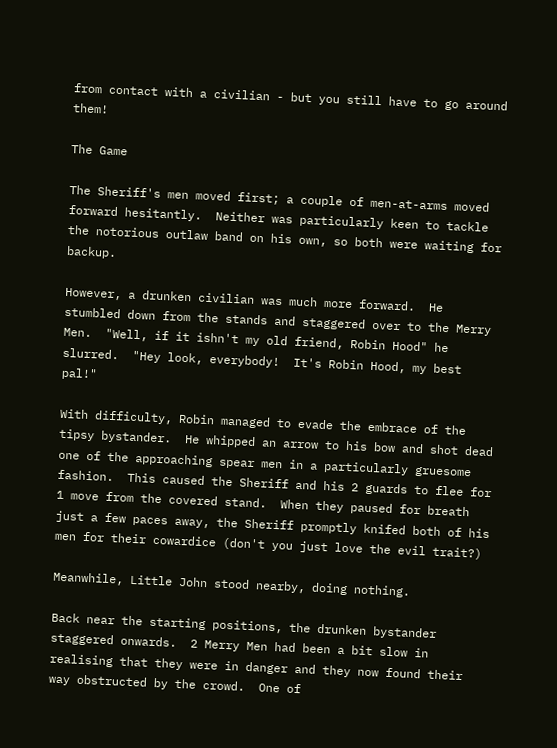from contact with a civilian - but you still have to go around them!

The Game

The Sheriff's men moved first; a couple of men-at-arms moved forward hesitantly.  Neither was particularly keen to tackle the notorious outlaw band on his own, so both were waiting for backup.

However, a drunken civilian was much more forward.  He stumbled down from the stands and staggered over to the Merry Men.  "Well, if it ishn't my old friend, Robin Hood" he slurred.  "Hey look, everybody!  It's Robin Hood, my best pal!"

With difficulty, Robin managed to evade the embrace of the tipsy bystander.  He whipped an arrow to his bow and shot dead one of the approaching spear men in a particularly gruesome fashion.  This caused the Sheriff and his 2 guards to flee for 1 move from the covered stand.  When they paused for breath just a few paces away, the Sheriff promptly knifed both of his men for their cowardice (don't you just love the evil trait?)

Meanwhile, Little John stood nearby, doing nothing.

Back near the starting positions, the drunken bystander staggered onwards.  2 Merry Men had been a bit slow in realising that they were in danger and they now found their way obstructed by the crowd.  One of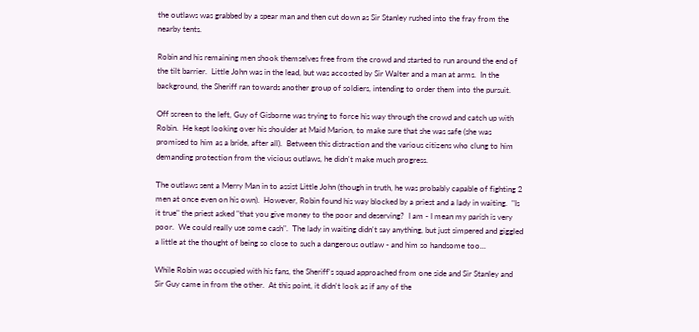the outlaws was grabbed by a spear man and then cut down as Sir Stanley rushed into the fray from the nearby tents.

Robin and his remaining men shook themselves free from the crowd and started to run around the end of the tilt barrier.  Little John was in the lead, but was accosted by Sir Walter and a man at arms.  In the background, the Sheriff ran towards another group of soldiers, intending to order them into the pursuit.

Off screen to the left, Guy of Gisborne was trying to force his way through the crowd and catch up with Robin.  He kept looking over his shoulder at Maid Marion, to make sure that she was safe (she was promised to him as a bride, after all).  Between this distraction and the various citizens who clung to him demanding protection from the vicious outlaws, he didn't make much progress.

The outlaws sent a Merry Man in to assist Little John (though in truth, he was probably capable of fighting 2 men at once even on his own).  However, Robin found his way blocked by a priest and a lady in waiting.  "Is it true" the priest asked "that you give money to the poor and deserving?  I am - I mean my parish is very poor.  We could really use some cash".  The lady in waiting didn't say anything, but just simpered and giggled a little at the thought of being so close to such a dangerous outlaw - and him so handsome too...

While Robin was occupied with his fans, the Sheriff's squad approached from one side and Sir Stanley and Sir Guy came in from the other.  At this point, it didn't look as if any of the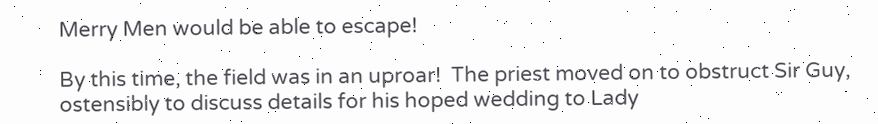Merry Men would be able to escape!

By this time, the field was in an uproar!  The priest moved on to obstruct Sir Guy, ostensibly to discuss details for his hoped wedding to Lady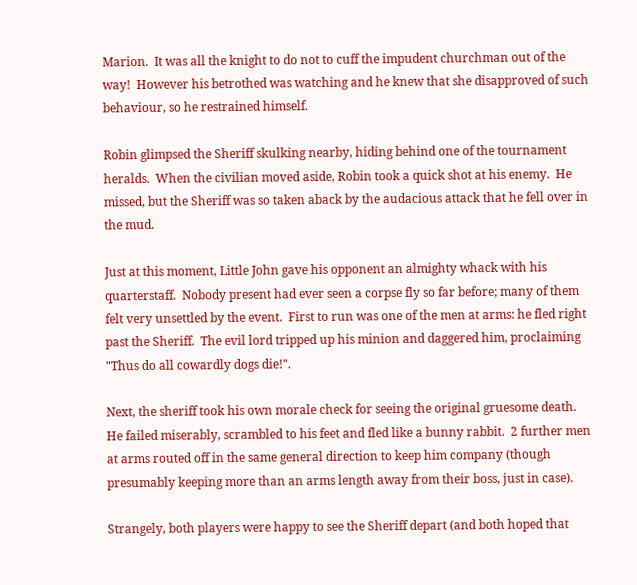Marion.  It was all the knight to do not to cuff the impudent churchman out of the way!  However his betrothed was watching and he knew that she disapproved of such behaviour, so he restrained himself.

Robin glimpsed the Sheriff skulking nearby, hiding behind one of the tournament heralds.  When the civilian moved aside, Robin took a quick shot at his enemy.  He missed, but the Sheriff was so taken aback by the audacious attack that he fell over in the mud.

Just at this moment, Little John gave his opponent an almighty whack with his quarterstaff.  Nobody present had ever seen a corpse fly so far before; many of them felt very unsettled by the event.  First to run was one of the men at arms: he fled right past the Sheriff.  The evil lord tripped up his minion and daggered him, proclaiming "Thus do all cowardly dogs die!".

Next, the sheriff took his own morale check for seeing the original gruesome death.  He failed miserably, scrambled to his feet and fled like a bunny rabbit.  2 further men at arms routed off in the same general direction to keep him company (though presumably keeping more than an arms length away from their boss, just in case).

Strangely, both players were happy to see the Sheriff depart (and both hoped that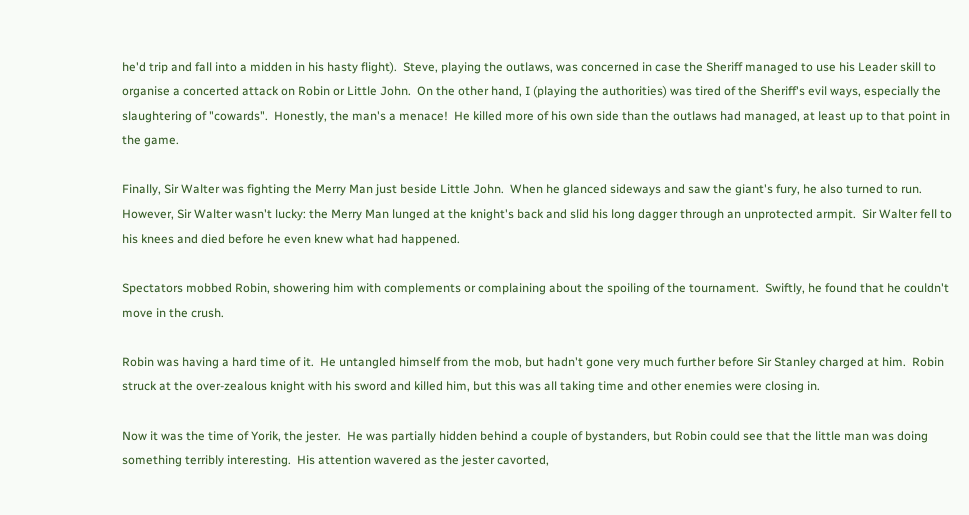he'd trip and fall into a midden in his hasty flight).  Steve, playing the outlaws, was concerned in case the Sheriff managed to use his Leader skill to organise a concerted attack on Robin or Little John.  On the other hand, I (playing the authorities) was tired of the Sheriff's evil ways, especially the slaughtering of "cowards".  Honestly, the man's a menace!  He killed more of his own side than the outlaws had managed, at least up to that point in the game.

Finally, Sir Walter was fighting the Merry Man just beside Little John.  When he glanced sideways and saw the giant's fury, he also turned to run.  However, Sir Walter wasn't lucky: the Merry Man lunged at the knight's back and slid his long dagger through an unprotected armpit.  Sir Walter fell to his knees and died before he even knew what had happened.

Spectators mobbed Robin, showering him with complements or complaining about the spoiling of the tournament.  Swiftly, he found that he couldn't move in the crush.

Robin was having a hard time of it.  He untangled himself from the mob, but hadn't gone very much further before Sir Stanley charged at him.  Robin struck at the over-zealous knight with his sword and killed him, but this was all taking time and other enemies were closing in.

Now it was the time of Yorik, the jester.  He was partially hidden behind a couple of bystanders, but Robin could see that the little man was doing something terribly interesting.  His attention wavered as the jester cavorted,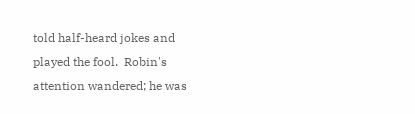told half-heard jokes and played the fool.  Robin's attention wandered; he was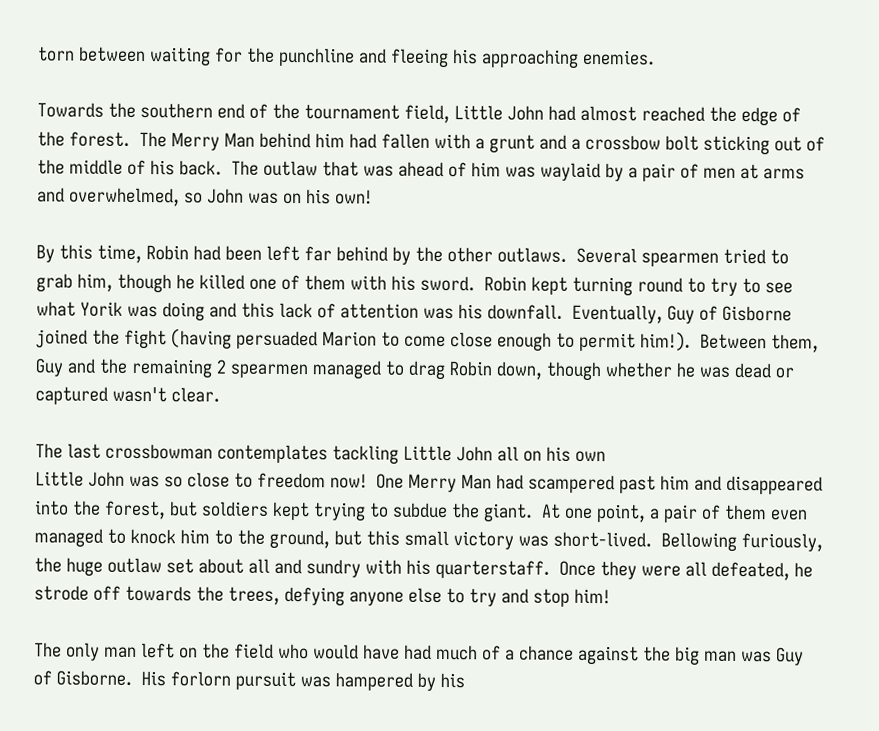torn between waiting for the punchline and fleeing his approaching enemies.

Towards the southern end of the tournament field, Little John had almost reached the edge of the forest.  The Merry Man behind him had fallen with a grunt and a crossbow bolt sticking out of the middle of his back.  The outlaw that was ahead of him was waylaid by a pair of men at arms and overwhelmed, so John was on his own!

By this time, Robin had been left far behind by the other outlaws.  Several spearmen tried to grab him, though he killed one of them with his sword.  Robin kept turning round to try to see what Yorik was doing and this lack of attention was his downfall.  Eventually, Guy of Gisborne joined the fight (having persuaded Marion to come close enough to permit him!).  Between them, Guy and the remaining 2 spearmen managed to drag Robin down, though whether he was dead or captured wasn't clear.

The last crossbowman contemplates tackling Little John all on his own
Little John was so close to freedom now!  One Merry Man had scampered past him and disappeared into the forest, but soldiers kept trying to subdue the giant.  At one point, a pair of them even managed to knock him to the ground, but this small victory was short-lived.  Bellowing furiously, the huge outlaw set about all and sundry with his quarterstaff.  Once they were all defeated, he strode off towards the trees, defying anyone else to try and stop him!

The only man left on the field who would have had much of a chance against the big man was Guy of Gisborne.  His forlorn pursuit was hampered by his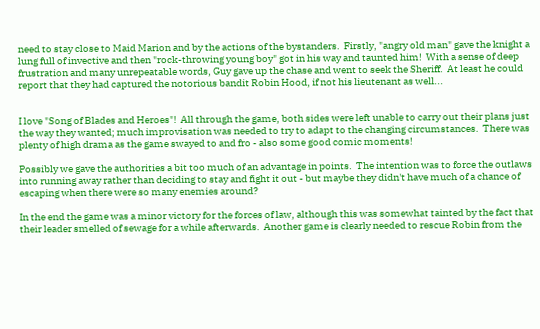need to stay close to Maid Marion and by the actions of the bystanders.  Firstly, "angry old man" gave the knight a lung full of invective and then "rock-throwing young boy" got in his way and taunted him!  With a sense of deep frustration and many unrepeatable words, Guy gave up the chase and went to seek the Sheriff.  At least he could report that they had captured the notorious bandit Robin Hood, if not his lieutenant as well...


I love "Song of Blades and Heroes"!  All through the game, both sides were left unable to carry out their plans just the way they wanted; much improvisation was needed to try to adapt to the changing circumstances.  There was plenty of high drama as the game swayed to and fro - also some good comic moments!

Possibly we gave the authorities a bit too much of an advantage in points.  The intention was to force the outlaws into running away rather than deciding to stay and fight it out - but maybe they didn't have much of a chance of escaping when there were so many enemies around?

In the end the game was a minor victory for the forces of law, although this was somewhat tainted by the fact that their leader smelled of sewage for a while afterwards.  Another game is clearly needed to rescue Robin from the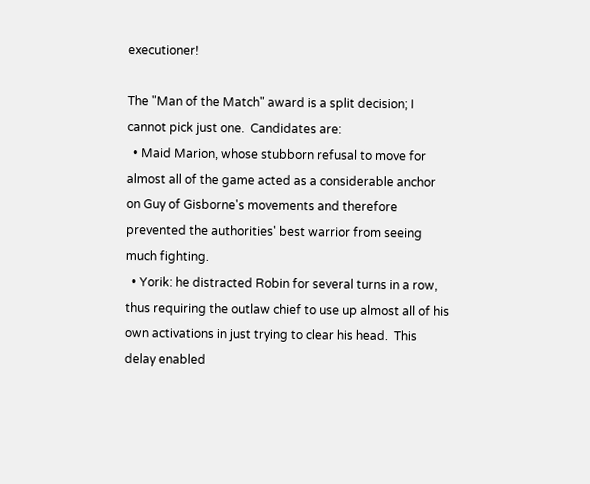executioner!

The "Man of the Match" award is a split decision; I cannot pick just one.  Candidates are:
  • Maid Marion, whose stubborn refusal to move for almost all of the game acted as a considerable anchor on Guy of Gisborne's movements and therefore prevented the authorities' best warrior from seeing much fighting.
  • Yorik: he distracted Robin for several turns in a row, thus requiring the outlaw chief to use up almost all of his own activations in just trying to clear his head.  This delay enabled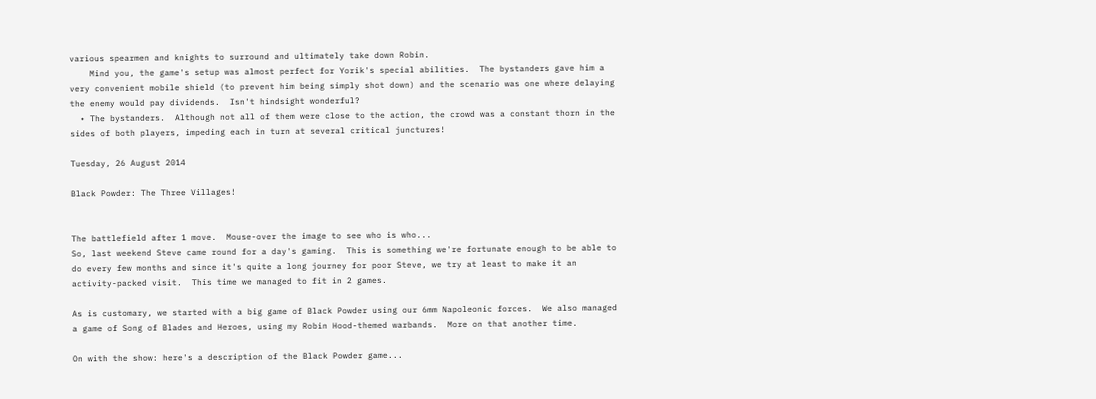various spearmen and knights to surround and ultimately take down Robin.
    Mind you, the game's setup was almost perfect for Yorik's special abilities.  The bystanders gave him a very convenient mobile shield (to prevent him being simply shot down) and the scenario was one where delaying the enemy would pay dividends.  Isn't hindsight wonderful?
  • The bystanders.  Although not all of them were close to the action, the crowd was a constant thorn in the sides of both players, impeding each in turn at several critical junctures!

Tuesday, 26 August 2014

Black Powder: The Three Villages!


The battlefield after 1 move.  Mouse-over the image to see who is who...
So, last weekend Steve came round for a day's gaming.  This is something we're fortunate enough to be able to do every few months and since it's quite a long journey for poor Steve, we try at least to make it an activity-packed visit.  This time we managed to fit in 2 games.

As is customary, we started with a big game of Black Powder using our 6mm Napoleonic forces.  We also managed a game of Song of Blades and Heroes, using my Robin Hood-themed warbands.  More on that another time.

On with the show: here's a description of the Black Powder game...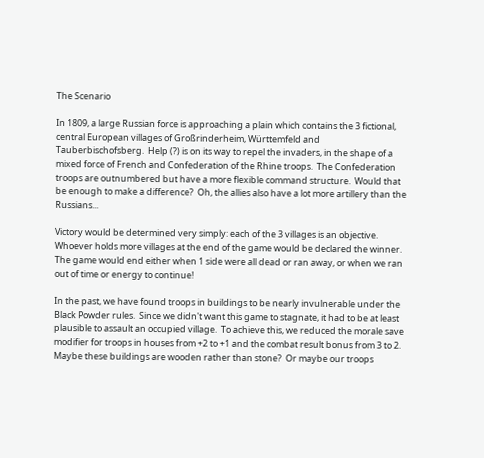The Scenario

In 1809, a large Russian force is approaching a plain which contains the 3 fictional, central European villages of Großrinderheim, Württemfeld and Tauberbischofsberg.  Help (?) is on its way to repel the invaders, in the shape of a mixed force of French and Confederation of the Rhine troops.  The Confederation troops are outnumbered but have a more flexible command structure.  Would that be enough to make a difference?  Oh, the allies also have a lot more artillery than the Russians...

Victory would be determined very simply: each of the 3 villages is an objective.  Whoever holds more villages at the end of the game would be declared the winner.  The game would end either when 1 side were all dead or ran away, or when we ran out of time or energy to continue!

In the past, we have found troops in buildings to be nearly invulnerable under the Black Powder rules.  Since we didn't want this game to stagnate, it had to be at least plausible to assault an occupied village.  To achieve this, we reduced the morale save modifier for troops in houses from +2 to +1 and the combat result bonus from 3 to 2.  Maybe these buildings are wooden rather than stone?  Or maybe our troops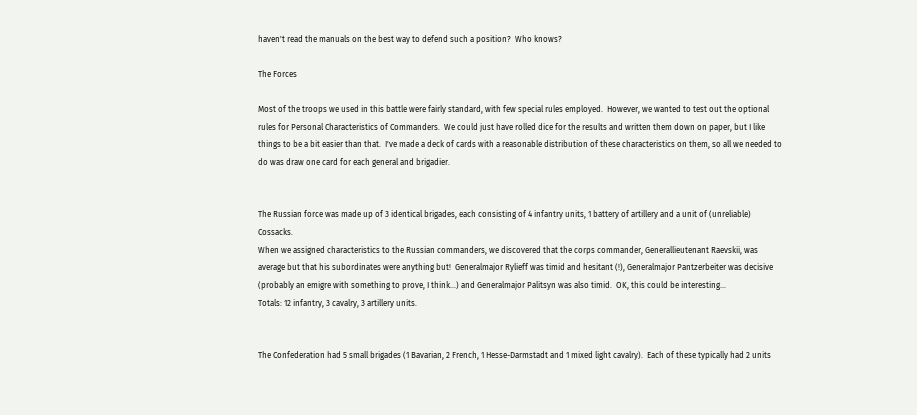haven't read the manuals on the best way to defend such a position?  Who knows?

The Forces

Most of the troops we used in this battle were fairly standard, with few special rules employed.  However, we wanted to test out the optional rules for Personal Characteristics of Commanders.  We could just have rolled dice for the results and written them down on paper, but I like things to be a bit easier than that.  I've made a deck of cards with a reasonable distribution of these characteristics on them, so all we needed to do was draw one card for each general and brigadier.


The Russian force was made up of 3 identical brigades, each consisting of 4 infantry units, 1 battery of artillery and a unit of (unreliable) Cossacks.
When we assigned characteristics to the Russian commanders, we discovered that the corps commander, Generallieutenant Raevskii, was average but that his subordinates were anything but!  Generalmajor Rylieff was timid and hesitant (!), Generalmajor Pantzerbeiter was decisive (probably an emigre with something to prove, I think...) and Generalmajor Palitsyn was also timid.  OK, this could be interesting...
Totals: 12 infantry, 3 cavalry, 3 artillery units.


The Confederation had 5 small brigades (1 Bavarian, 2 French, 1 Hesse-Darmstadt and 1 mixed light cavalry).  Each of these typically had 2 units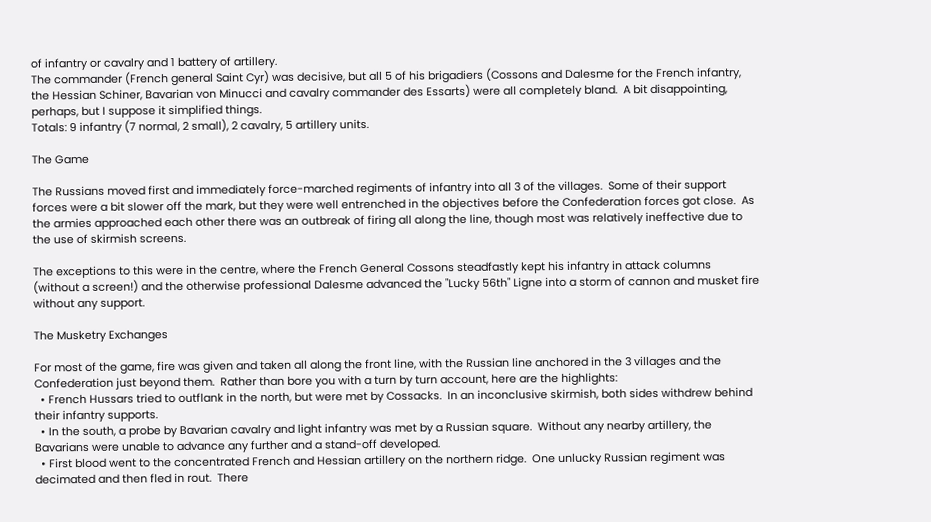of infantry or cavalry and 1 battery of artillery.
The commander (French general Saint Cyr) was decisive, but all 5 of his brigadiers (Cossons and Dalesme for the French infantry, the Hessian Schiner, Bavarian von Minucci and cavalry commander des Essarts) were all completely bland.  A bit disappointing, perhaps, but I suppose it simplified things.
Totals: 9 infantry (7 normal, 2 small), 2 cavalry, 5 artillery units.

The Game

The Russians moved first and immediately force-marched regiments of infantry into all 3 of the villages.  Some of their support forces were a bit slower off the mark, but they were well entrenched in the objectives before the Confederation forces got close.  As the armies approached each other there was an outbreak of firing all along the line, though most was relatively ineffective due to the use of skirmish screens.

The exceptions to this were in the centre, where the French General Cossons steadfastly kept his infantry in attack columns (without a screen!) and the otherwise professional Dalesme advanced the "Lucky 56th" Ligne into a storm of cannon and musket fire without any support.

The Musketry Exchanges

For most of the game, fire was given and taken all along the front line, with the Russian line anchored in the 3 villages and the Confederation just beyond them.  Rather than bore you with a turn by turn account, here are the highlights:
  • French Hussars tried to outflank in the north, but were met by Cossacks.  In an inconclusive skirmish, both sides withdrew behind their infantry supports.
  • In the south, a probe by Bavarian cavalry and light infantry was met by a Russian square.  Without any nearby artillery, the Bavarians were unable to advance any further and a stand-off developed.
  • First blood went to the concentrated French and Hessian artillery on the northern ridge.  One unlucky Russian regiment was decimated and then fled in rout.  There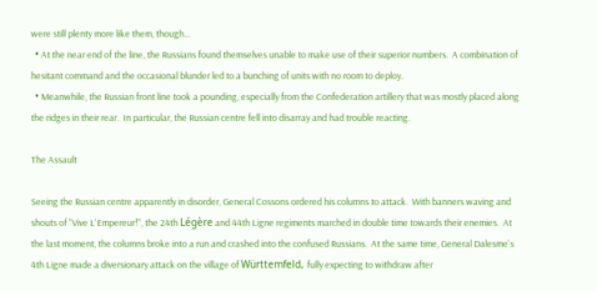were still plenty more like them, though...
  • At the near end of the line, the Russians found themselves unable to make use of their superior numbers.  A combination of hesitant command and the occasional blunder led to a bunching of units with no room to deploy.
  • Meanwhile, the Russian front line took a pounding, especially from the Confederation artillery that was mostly placed along the ridges in their rear.  In particular, the Russian centre fell into disarray and had trouble reacting.

The Assault

Seeing the Russian centre apparently in disorder, General Cossons ordered his columns to attack.  With banners waving and shouts of "Vive L'Empereur!", the 24th Légère and 44th Ligne regiments marched in double time towards their enemies.  At the last moment, the columns broke into a run and crashed into the confused Russians.  At the same time, General Dalesme's 4th Ligne made a diversionary attack on the village of Württemfeld, fully expecting to withdraw after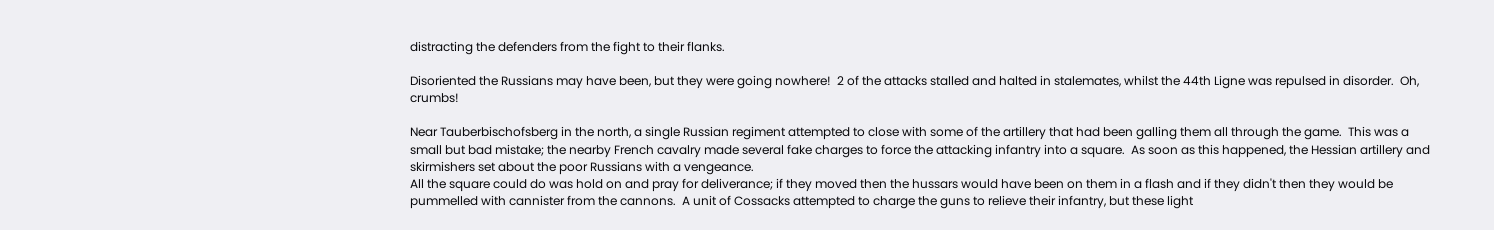distracting the defenders from the fight to their flanks.

Disoriented the Russians may have been, but they were going nowhere!  2 of the attacks stalled and halted in stalemates, whilst the 44th Ligne was repulsed in disorder.  Oh, crumbs!

Near Tauberbischofsberg in the north, a single Russian regiment attempted to close with some of the artillery that had been galling them all through the game.  This was a small but bad mistake; the nearby French cavalry made several fake charges to force the attacking infantry into a square.  As soon as this happened, the Hessian artillery and skirmishers set about the poor Russians with a vengeance.
All the square could do was hold on and pray for deliverance; if they moved then the hussars would have been on them in a flash and if they didn't then they would be pummelled with cannister from the cannons.  A unit of Cossacks attempted to charge the guns to relieve their infantry, but these light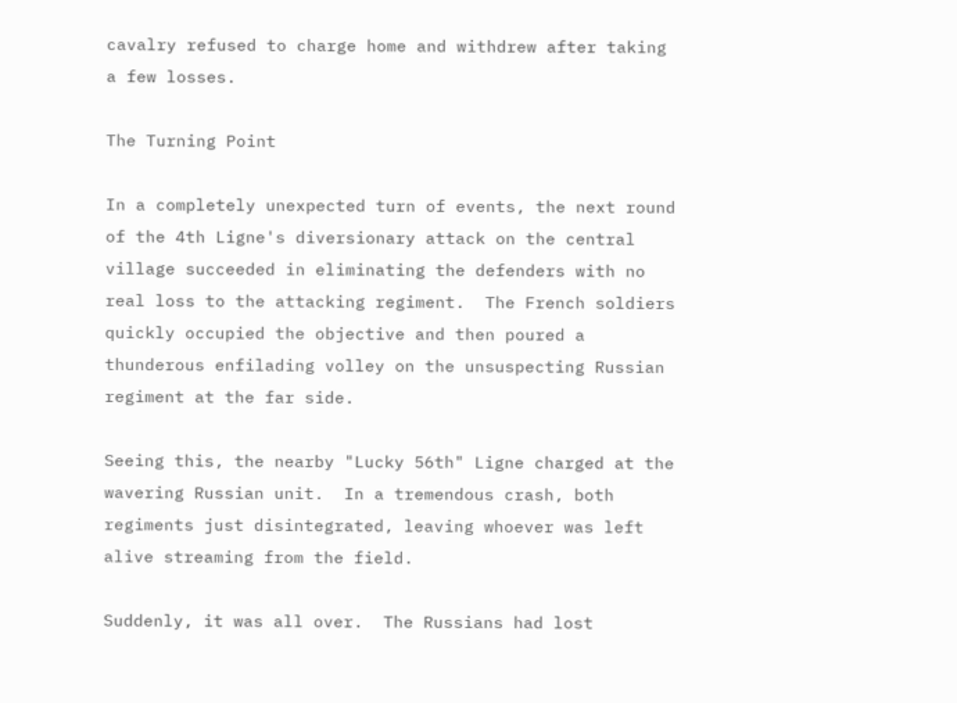cavalry refused to charge home and withdrew after taking a few losses.

The Turning Point

In a completely unexpected turn of events, the next round of the 4th Ligne's diversionary attack on the central village succeeded in eliminating the defenders with no real loss to the attacking regiment.  The French soldiers quickly occupied the objective and then poured a thunderous enfilading volley on the unsuspecting Russian regiment at the far side.

Seeing this, the nearby "Lucky 56th" Ligne charged at the wavering Russian unit.  In a tremendous crash, both regiments just disintegrated, leaving whoever was left alive streaming from the field.

Suddenly, it was all over.  The Russians had lost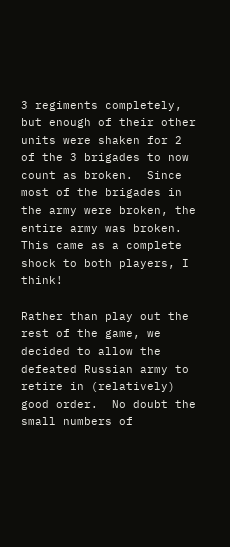3 regiments completely, but enough of their other units were shaken for 2 of the 3 brigades to now count as broken.  Since most of the brigades in the army were broken, the entire army was broken.  This came as a complete shock to both players, I think!

Rather than play out the rest of the game, we decided to allow the defeated Russian army to retire in (relatively) good order.  No doubt the small numbers of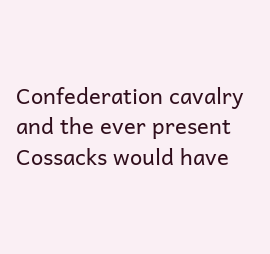Confederation cavalry and the ever present Cossacks would have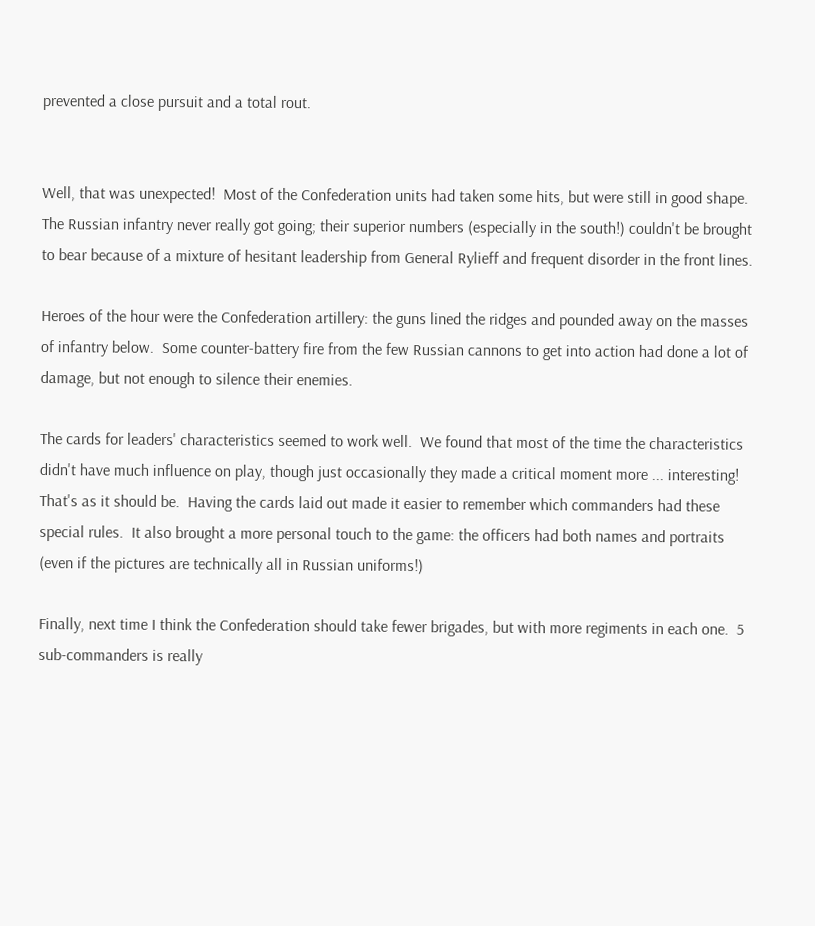prevented a close pursuit and a total rout.


Well, that was unexpected!  Most of the Confederation units had taken some hits, but were still in good shape.  The Russian infantry never really got going; their superior numbers (especially in the south!) couldn't be brought to bear because of a mixture of hesitant leadership from General Rylieff and frequent disorder in the front lines.

Heroes of the hour were the Confederation artillery: the guns lined the ridges and pounded away on the masses of infantry below.  Some counter-battery fire from the few Russian cannons to get into action had done a lot of damage, but not enough to silence their enemies.

The cards for leaders' characteristics seemed to work well.  We found that most of the time the characteristics didn't have much influence on play, though just occasionally they made a critical moment more ... interesting!  That's as it should be.  Having the cards laid out made it easier to remember which commanders had these special rules.  It also brought a more personal touch to the game: the officers had both names and portraits (even if the pictures are technically all in Russian uniforms!)

Finally, next time I think the Confederation should take fewer brigades, but with more regiments in each one.  5 sub-commanders is really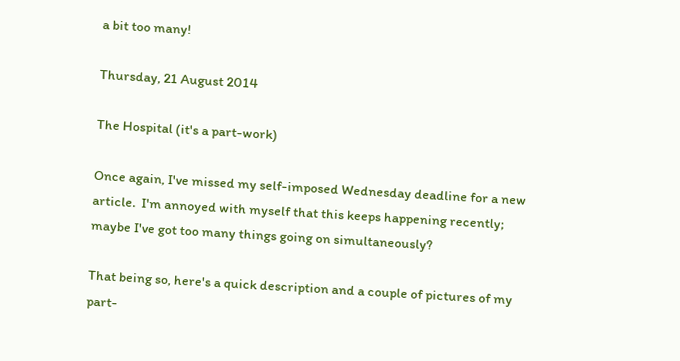a bit too many!

Thursday, 21 August 2014

The Hospital (it's a part-work)

Once again, I've missed my self-imposed Wednesday deadline for a new article.  I'm annoyed with myself that this keeps happening recently; maybe I've got too many things going on simultaneously?

That being so, here's a quick description and a couple of pictures of my part-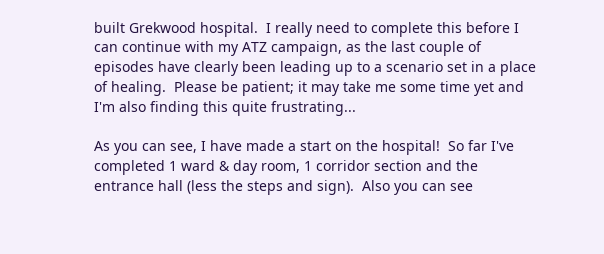built Grekwood hospital.  I really need to complete this before I can continue with my ATZ campaign, as the last couple of episodes have clearly been leading up to a scenario set in a place of healing.  Please be patient; it may take me some time yet and I'm also finding this quite frustrating...

As you can see, I have made a start on the hospital!  So far I've completed 1 ward & day room, 1 corridor section and the entrance hall (less the steps and sign).  Also you can see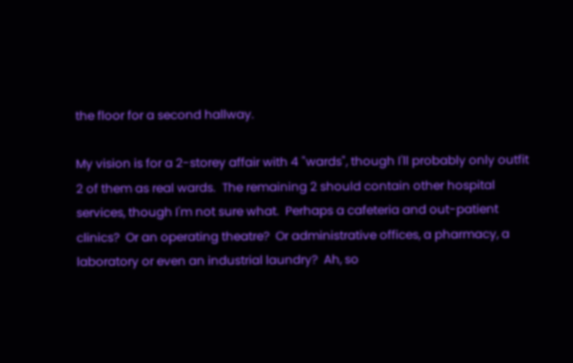the floor for a second hallway.

My vision is for a 2-storey affair with 4 "wards", though I'll probably only outfit 2 of them as real wards.  The remaining 2 should contain other hospital services, though I'm not sure what.  Perhaps a cafeteria and out-patient clinics?  Or an operating theatre?  Or administrative offices, a pharmacy, a laboratory or even an industrial laundry?  Ah, so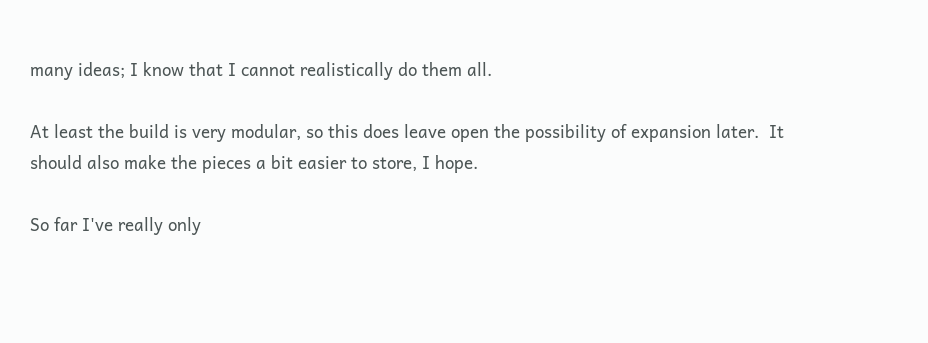many ideas; I know that I cannot realistically do them all.

At least the build is very modular, so this does leave open the possibility of expansion later.  It should also make the pieces a bit easier to store, I hope.

So far I've really only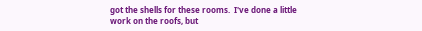got the shells for these rooms.  I've done a little work on the roofs, but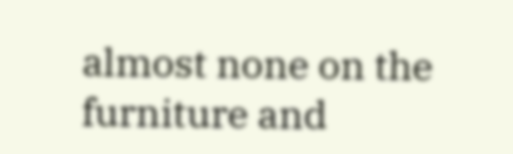almost none on the furniture and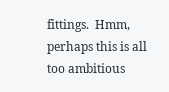fittings.  Hmm, perhaps this is all too ambitious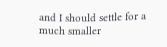and I should settle for a much smaller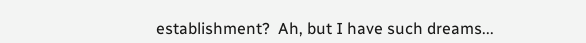establishment?  Ah, but I have such dreams...